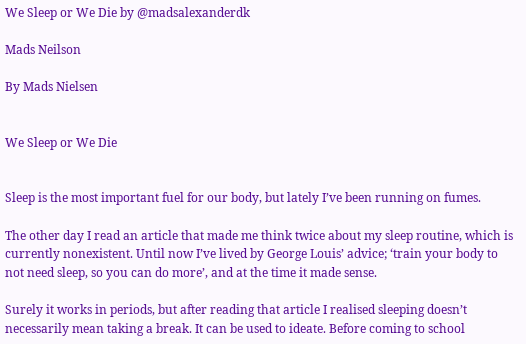We Sleep or We Die by @madsalexanderdk

Mads Neilson

By Mads Nielsen


We Sleep or We Die


Sleep is the most important fuel for our body, but lately I’ve been running on fumes.

The other day I read an article that made me think twice about my sleep routine, which is currently nonexistent. Until now I’ve lived by George Louis’ advice; ‘train your body to not need sleep, so you can do more’, and at the time it made sense.

Surely it works in periods, but after reading that article I realised sleeping doesn’t necessarily mean taking a break. It can be used to ideate. Before coming to school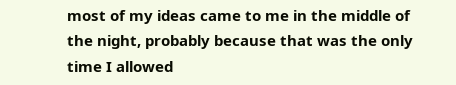most of my ideas came to me in the middle of the night, probably because that was the only time I allowed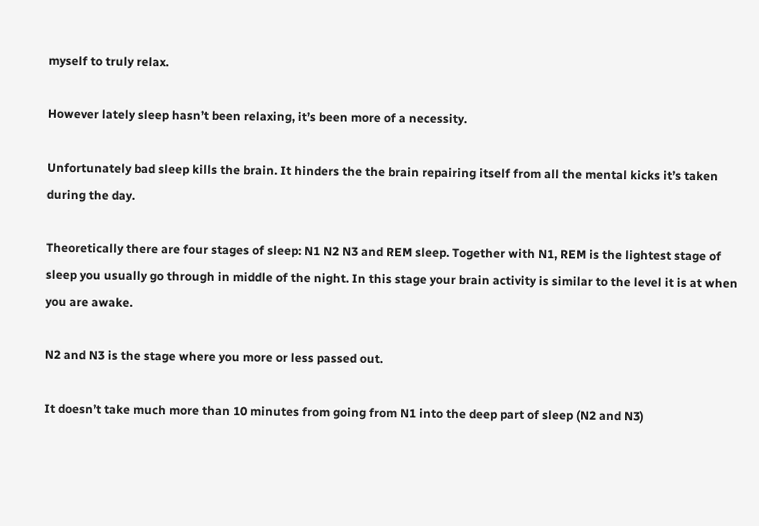myself to truly relax.

However lately sleep hasn’t been relaxing, it’s been more of a necessity.

Unfortunately bad sleep kills the brain. It hinders the the brain repairing itself from all the mental kicks it’s taken during the day.

Theoretically there are four stages of sleep: N1 N2 N3 and REM sleep. Together with N1, REM is the lightest stage of sleep you usually go through in middle of the night. In this stage your brain activity is similar to the level it is at when you are awake.

N2 and N3 is the stage where you more or less passed out.

It doesn’t take much more than 10 minutes from going from N1 into the deep part of sleep (N2 and N3)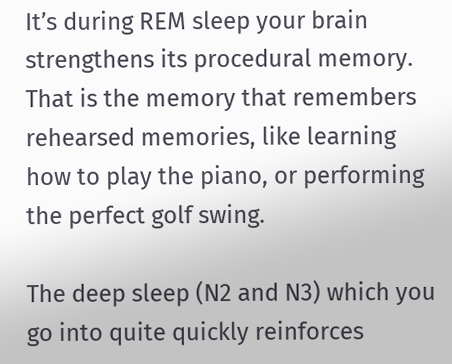It’s during REM sleep your brain strengthens its procedural memory. That is the memory that remembers rehearsed memories, like learning how to play the piano, or performing the perfect golf swing.

The deep sleep (N2 and N3) which you go into quite quickly reinforces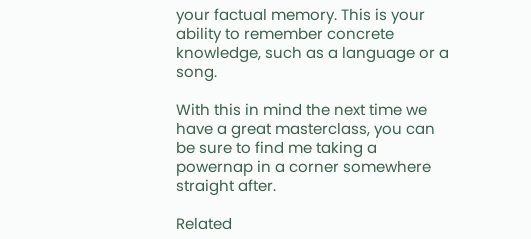your factual memory. This is your ability to remember concrete knowledge, such as a language or a song.

With this in mind the next time we have a great masterclass, you can be sure to find me taking a powernap in a corner somewhere straight after.

Related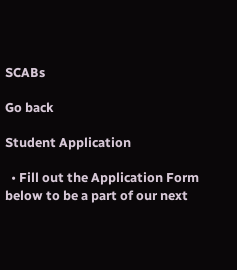SCABs

Go back

Student Application

  • Fill out the Application Form below to be a part of our next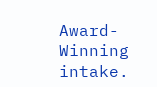Award-Winning intake.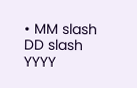• MM slash DD slash YYYY